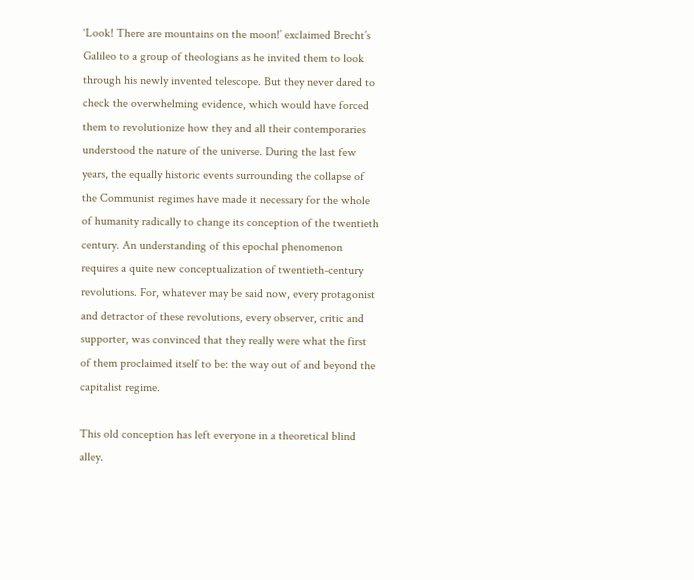‘Look! There are mountains on the moon!’ exclaimed Brecht’s Galileo to a group of theologians as he invited them to look through his newly invented telescope. But they never dared to check the overwhelming evidence, which would have forced them to revolutionize how they and all their contemporaries understood the nature of the universe. During the last few years, the equally historic events surrounding the collapse of the Communist regimes have made it necessary for the whole of humanity radically to change its conception of the twentieth century. An understanding of this epochal phenomenon requires a quite new conceptualization of twentieth-century revolutions. For, whatever may be said now, every protagonist and detractor of these revolutions, every observer, critic and supporter, was convinced that they really were what the first of them proclaimed itself to be: the way out of and beyond the capitalist regime.

This old conception has left everyone in a theoretical blind alley.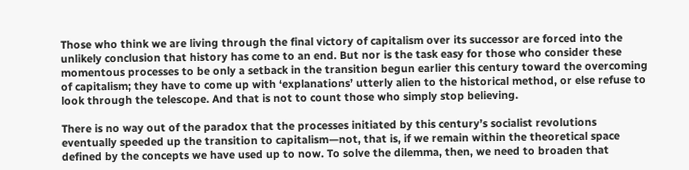Those who think we are living through the final victory of capitalism over its successor are forced into the unlikely conclusion that history has come to an end. But nor is the task easy for those who consider these momentous processes to be only a setback in the transition begun earlier this century toward the overcoming of capitalism; they have to come up with ‘explanations’ utterly alien to the historical method, or else refuse to look through the telescope. And that is not to count those who simply stop believing.

There is no way out of the paradox that the processes initiated by this century’s socialist revolutions eventually speeded up the transition to capitalism—not, that is, if we remain within the theoretical space defined by the concepts we have used up to now. To solve the dilemma, then, we need to broaden that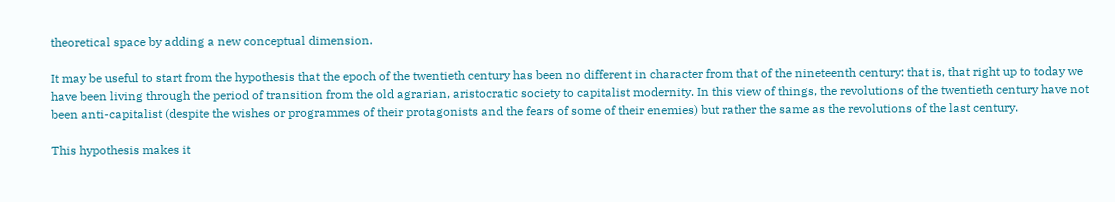theoretical space by adding a new conceptual dimension.

It may be useful to start from the hypothesis that the epoch of the twentieth century has been no different in character from that of the nineteenth century: that is, that right up to today we have been living through the period of transition from the old agrarian, aristocratic society to capitalist modernity. In this view of things, the revolutions of the twentieth century have not been anti-capitalist (despite the wishes or programmes of their protagonists and the fears of some of their enemies) but rather the same as the revolutions of the last century.

This hypothesis makes it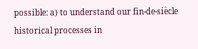possible: a) to understand our fin-de-siècle historical processes in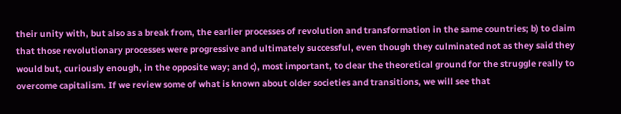their unity with, but also as a break from, the earlier processes of revolution and transformation in the same countries; b) to claim that those revolutionary processes were progressive and ultimately successful, even though they culminated not as they said they would but, curiously enough, in the opposite way; and c), most important, to clear the theoretical ground for the struggle really to overcome capitalism. If we review some of what is known about older societies and transitions, we will see that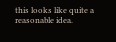this looks like quite a reasonable idea.